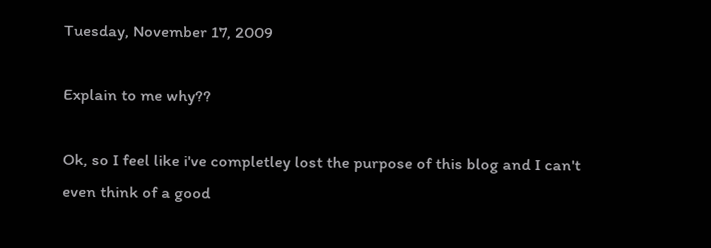Tuesday, November 17, 2009

Explain to me why??

Ok, so I feel like i've completley lost the purpose of this blog and I can't even think of a good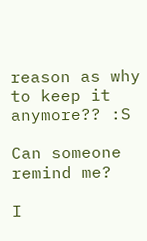reason as why to keep it anymore?? :S

Can someone remind me?

I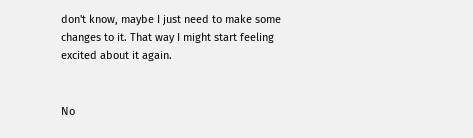don't know, maybe I just need to make some changes to it. That way I might start feeling excited about it again.


No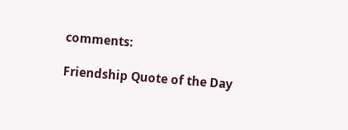comments:

Friendship Quote of the Day